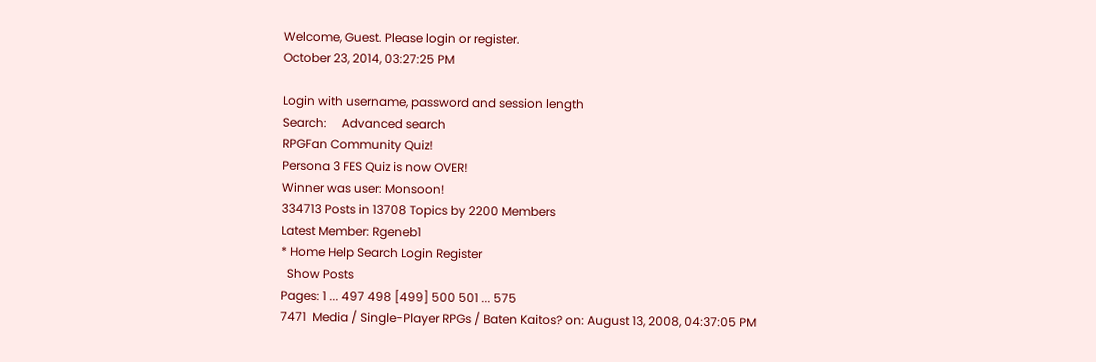Welcome, Guest. Please login or register.
October 23, 2014, 03:27:25 PM

Login with username, password and session length
Search:     Advanced search
RPGFan Community Quiz!
Persona 3 FES Quiz is now OVER!
Winner was user: Monsoon!
334713 Posts in 13708 Topics by 2200 Members
Latest Member: Rgeneb1
* Home Help Search Login Register
  Show Posts
Pages: 1 ... 497 498 [499] 500 501 ... 575
7471  Media / Single-Player RPGs / Baten Kaitos? on: August 13, 2008, 04:37:05 PM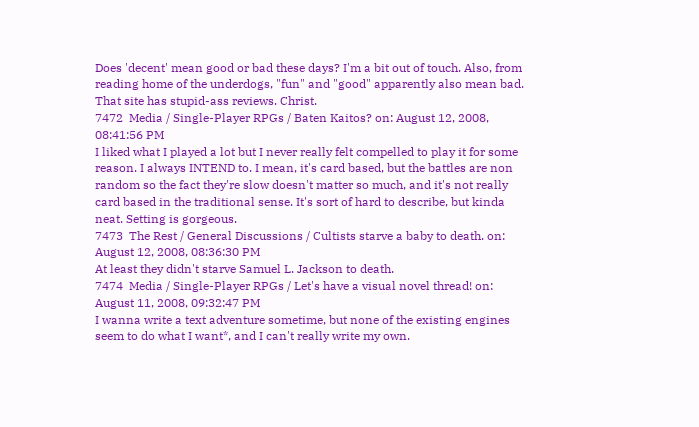Does 'decent' mean good or bad these days? I'm a bit out of touch. Also, from reading home of the underdogs, "fun" and "good" apparently also mean bad. That site has stupid-ass reviews. Christ.
7472  Media / Single-Player RPGs / Baten Kaitos? on: August 12, 2008, 08:41:56 PM
I liked what I played a lot but I never really felt compelled to play it for some reason. I always INTEND to. I mean, it's card based, but the battles are non random so the fact they're slow doesn't matter so much, and it's not really card based in the traditional sense. It's sort of hard to describe, but kinda neat. Setting is gorgeous.
7473  The Rest / General Discussions / Cultists starve a baby to death. on: August 12, 2008, 08:36:30 PM
At least they didn't starve Samuel L. Jackson to death.
7474  Media / Single-Player RPGs / Let's have a visual novel thread! on: August 11, 2008, 09:32:47 PM
I wanna write a text adventure sometime, but none of the existing engines seem to do what I want*, and I can't really write my own.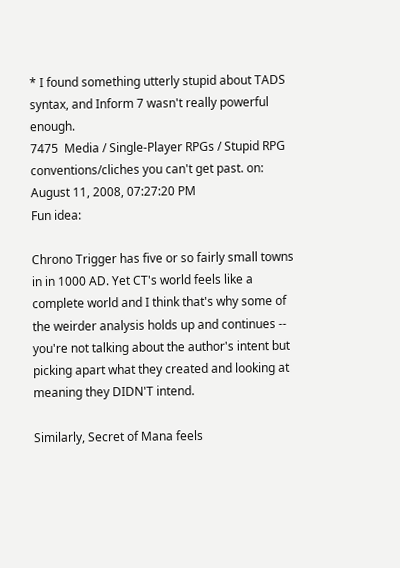* I found something utterly stupid about TADS syntax, and Inform 7 wasn't really powerful enough.
7475  Media / Single-Player RPGs / Stupid RPG conventions/cliches you can't get past. on: August 11, 2008, 07:27:20 PM
Fun idea:

Chrono Trigger has five or so fairly small towns in in 1000 AD. Yet CT's world feels like a complete world and I think that's why some of the weirder analysis holds up and continues -- you're not talking about the author's intent but picking apart what they created and looking at meaning they DIDN'T intend.

Similarly, Secret of Mana feels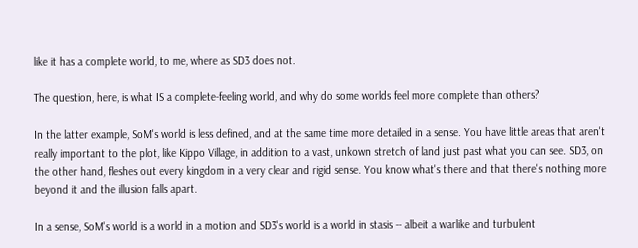like it has a complete world, to me, where as SD3 does not.

The question, here, is what IS a complete-feeling world, and why do some worlds feel more complete than others?

In the latter example, SoM's world is less defined, and at the same time more detailed in a sense. You have little areas that aren't really important to the plot, like Kippo Village, in addition to a vast, unkown stretch of land just past what you can see. SD3, on the other hand, fleshes out every kingdom in a very clear and rigid sense. You know what's there and that there's nothing more beyond it and the illusion falls apart.

In a sense, SoM's world is a world in a motion and SD3's world is a world in stasis -- albeit a warlike and turbulent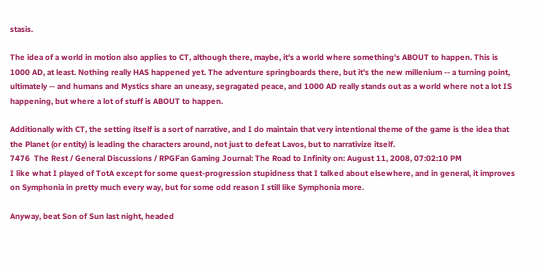stasis.

The idea of a world in motion also applies to CT, although there, maybe, it's a world where something's ABOUT to happen. This is 1000 AD, at least. Nothing really HAS happened yet. The adventure springboards there, but it's the new millenium -- a turning point, ultimately -- and humans and Mystics share an uneasy, segragated peace, and 1000 AD really stands out as a world where not a lot IS happening, but where a lot of stuff is ABOUT to happen.

Additionally with CT, the setting itself is a sort of narrative, and I do maintain that very intentional theme of the game is the idea that the Planet (or entity) is leading the characters around, not just to defeat Lavos, but to narrativize itself.
7476  The Rest / General Discussions / RPGFan Gaming Journal: The Road to Infinity on: August 11, 2008, 07:02:10 PM
I like what I played of TotA except for some quest-progression stupidness that I talked about elsewhere, and in general, it improves on Symphonia in pretty much every way, but for some odd reason I still like Symphonia more.

Anyway, beat Son of Sun last night, headed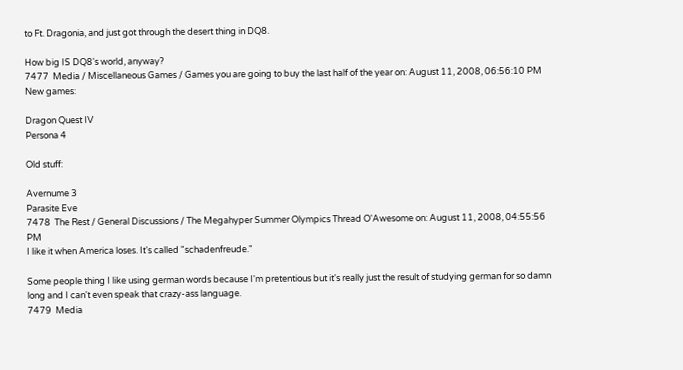to Ft. Dragonia, and just got through the desert thing in DQ8.

How big IS DQ8's world, anyway?
7477  Media / Miscellaneous Games / Games you are going to buy the last half of the year on: August 11, 2008, 06:56:10 PM
New games:

Dragon Quest IV
Persona 4

Old stuff:

Avernume 3
Parasite Eve
7478  The Rest / General Discussions / The Megahyper Summer Olympics Thread O'Awesome on: August 11, 2008, 04:55:56 PM
I like it when America loses. It's called "schadenfreude."

Some people thing I like using german words because I'm pretentious but it's really just the result of studying german for so damn long and I can't even speak that crazy-ass language.
7479  Media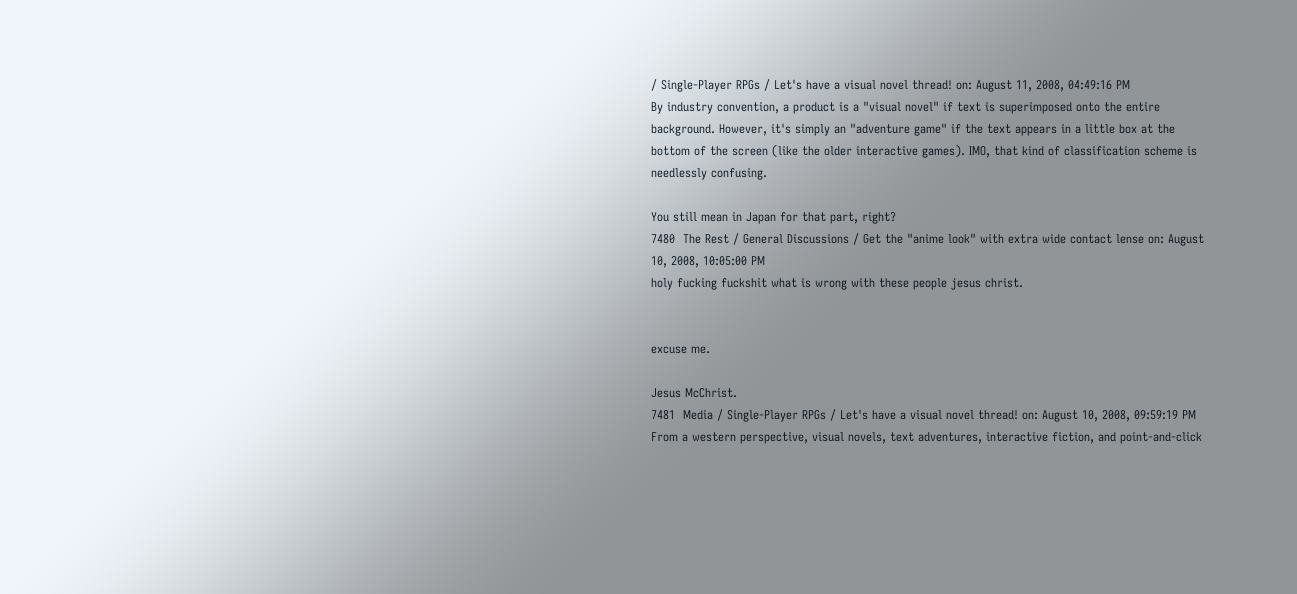/ Single-Player RPGs / Let's have a visual novel thread! on: August 11, 2008, 04:49:16 PM
By industry convention, a product is a "visual novel" if text is superimposed onto the entire background. However, it's simply an "adventure game" if the text appears in a little box at the bottom of the screen (like the older interactive games). IMO, that kind of classification scheme is needlessly confusing.

You still mean in Japan for that part, right?
7480  The Rest / General Discussions / Get the "anime look" with extra wide contact lense on: August 10, 2008, 10:05:00 PM
holy fucking fuckshit what is wrong with these people jesus christ.


excuse me.

Jesus McChrist.
7481  Media / Single-Player RPGs / Let's have a visual novel thread! on: August 10, 2008, 09:59:19 PM
From a western perspective, visual novels, text adventures, interactive fiction, and point-and-click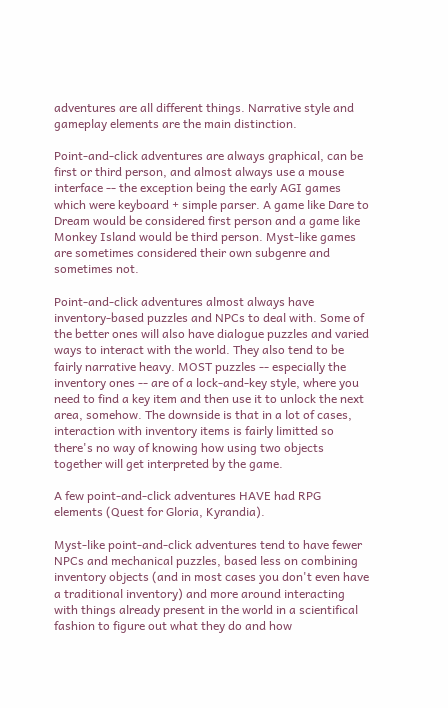adventures are all different things. Narrative style and gameplay elements are the main distinction.

Point-and-click adventures are always graphical, can be first or third person, and almost always use a mouse interface -- the exception being the early AGI games which were keyboard + simple parser. A game like Dare to Dream would be considered first person and a game like Monkey Island would be third person. Myst-like games are sometimes considered their own subgenre and sometimes not.

Point-and-click adventures almost always have inventory-based puzzles and NPCs to deal with. Some of the better ones will also have dialogue puzzles and varied ways to interact with the world. They also tend to be fairly narrative heavy. MOST puzzles -- especially the inventory ones -- are of a lock-and-key style, where you need to find a key item and then use it to unlock the next area, somehow. The downside is that in a lot of cases, interaction with inventory items is fairly limitted so there's no way of knowing how using two objects together will get interpreted by the game.

A few point-and-click adventures HAVE had RPG elements (Quest for Gloria, Kyrandia).

Myst-like point-and-click adventures tend to have fewer NPCs and mechanical puzzles, based less on combining inventory objects (and in most cases you don't even have a traditional inventory) and more around interacting with things already present in the world in a scientifical fashion to figure out what they do and how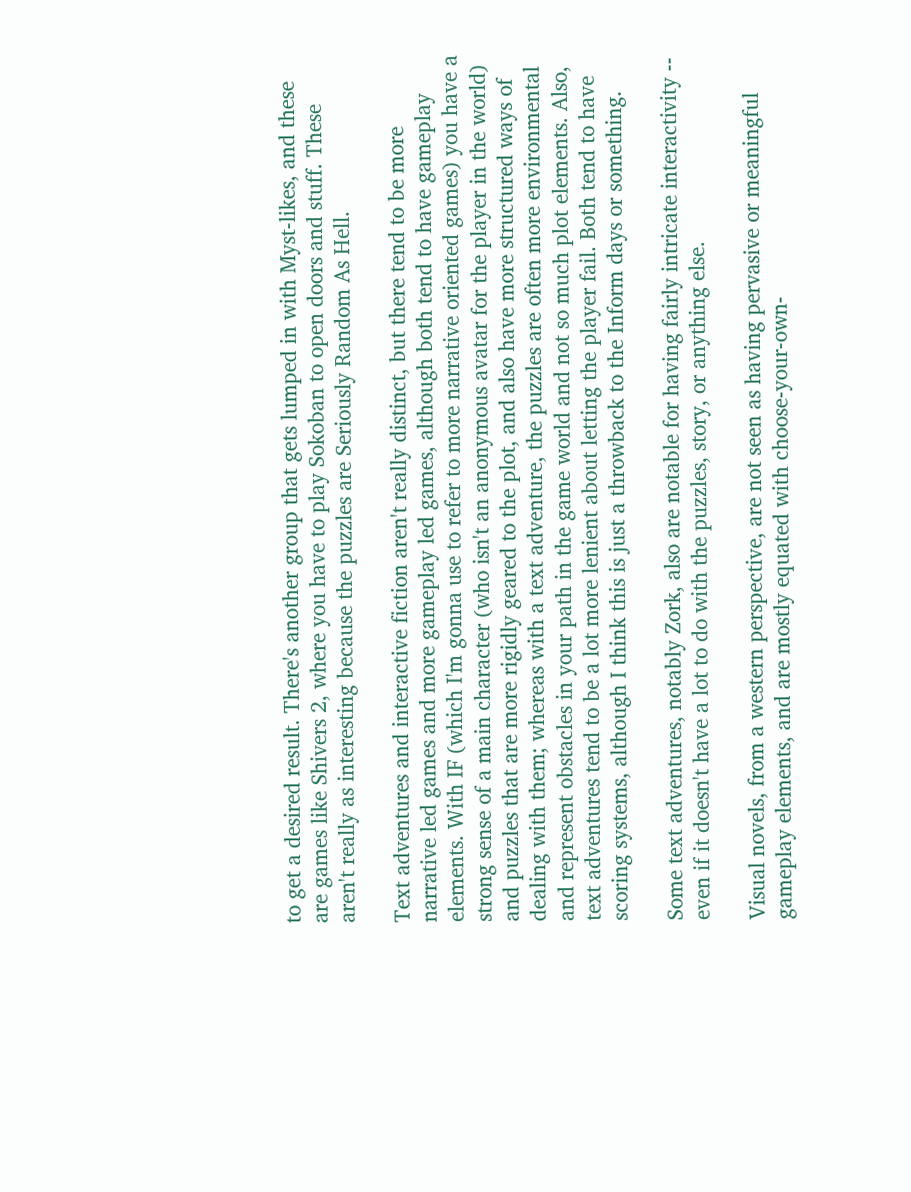to get a desired result. There's another group that gets lumped in with Myst-likes, and these are games like Shivers 2, where you have to play Sokoban to open doors and stuff. These aren't really as interesting because the puzzles are Seriously Random As Hell.

Text adventures and interactive fiction aren't really distinct, but there tend to be more narrative led games and more gameplay led games, although both tend to have gameplay elements. With IF (which I'm gonna use to refer to more narrative oriented games) you have a strong sense of a main character (who isn't an anonymous avatar for the player in the world) and puzzles that are more rigidly geared to the plot, and also have more structured ways of dealing with them; whereas with a text adventure, the puzzles are often more environmental and represent obstacles in your path in the game world and not so much plot elements. Also, text adventures tend to be a lot more lenient about letting the player fail. Both tend to have scoring systems, although I think this is just a throwback to the Inform days or something.

Some text adventures, notably Zork, also are notable for having fairly intricate interactivity -- even if it doesn't have a lot to do with the puzzles, story, or anything else.

Visual novels, from a western perspective, are not seen as having pervasive or meaningful gameplay elements, and are mostly equated with choose-your-own-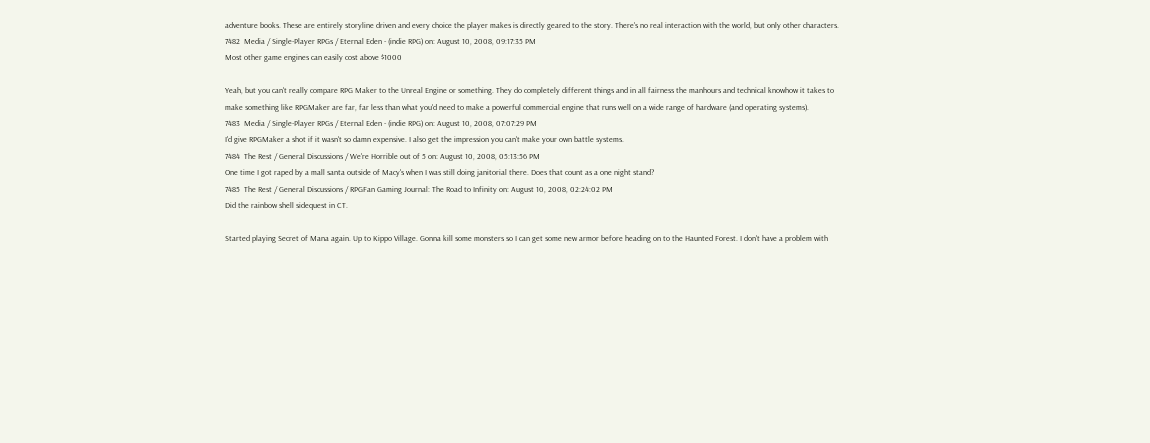adventure books. These are entirely storyline driven and every choice the player makes is directly geared to the story. There's no real interaction with the world, but only other characters.
7482  Media / Single-Player RPGs / Eternal Eden - (indie RPG) on: August 10, 2008, 09:17:35 PM
Most other game engines can easily cost above $1000

Yeah, but you can't really compare RPG Maker to the Unreal Engine or something. They do completely different things and in all fairness the manhours and technical knowhow it takes to make something like RPGMaker are far, far less than what you'd need to make a powerful commercial engine that runs well on a wide range of hardware (and operating systems).
7483  Media / Single-Player RPGs / Eternal Eden - (indie RPG) on: August 10, 2008, 07:07:29 PM
I'd give RPGMaker a shot if it wasn't so damn expensive. I also get the impression you can't make your own battle systems.
7484  The Rest / General Discussions / We're Horrible out of 5 on: August 10, 2008, 05:13:56 PM
One time I got raped by a mall santa outside of Macy's when I was still doing janitorial there. Does that count as a one night stand?
7485  The Rest / General Discussions / RPGFan Gaming Journal: The Road to Infinity on: August 10, 2008, 02:24:02 PM
Did the rainbow shell sidequest in CT.

Started playing Secret of Mana again. Up to Kippo Village. Gonna kill some monsters so I can get some new armor before heading on to the Haunted Forest. I don't have a problem with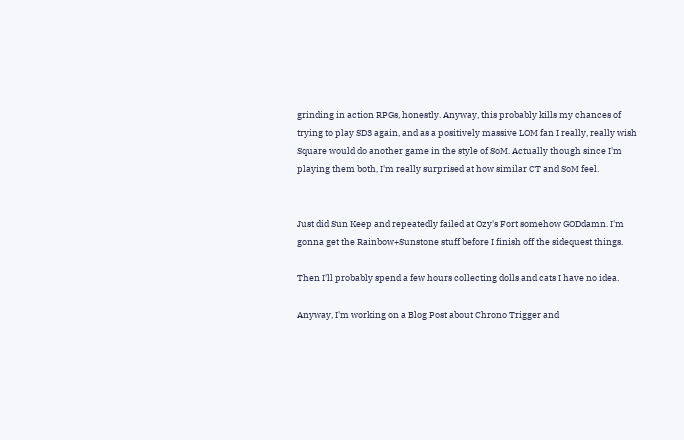grinding in action RPGs, honestly. Anyway, this probably kills my chances of trying to play SD3 again, and as a positively massive LOM fan I really, really wish Square would do another game in the style of SoM. Actually though since I'm playing them both, I'm really surprised at how similar CT and SoM feel.


Just did Sun Keep and repeatedly failed at Ozy's Fort somehow GODdamn. I'm gonna get the Rainbow+Sunstone stuff before I finish off the sidequest things.

Then I'll probably spend a few hours collecting dolls and cats I have no idea.

Anyway, I'm working on a Blog Post about Chrono Trigger and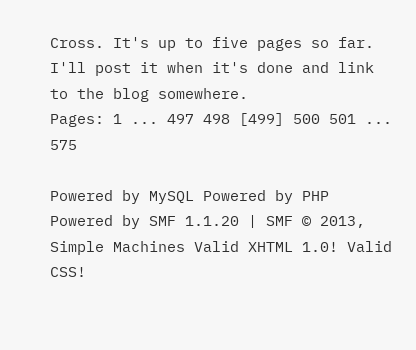Cross. It's up to five pages so far. I'll post it when it's done and link to the blog somewhere.
Pages: 1 ... 497 498 [499] 500 501 ... 575

Powered by MySQL Powered by PHP Powered by SMF 1.1.20 | SMF © 2013, Simple Machines Valid XHTML 1.0! Valid CSS!